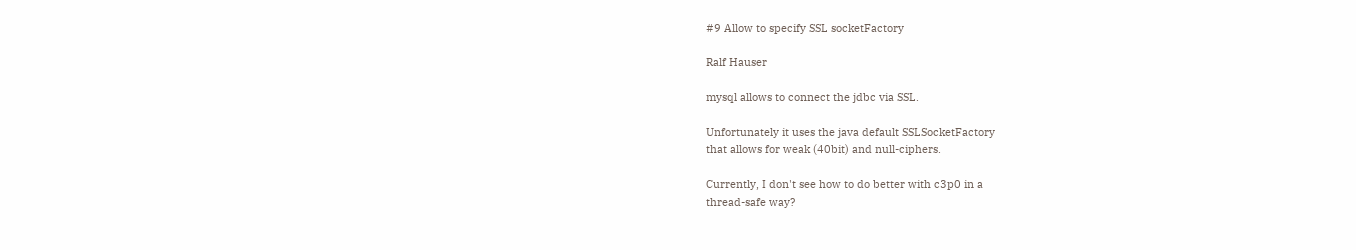#9 Allow to specify SSL socketFactory

Ralf Hauser

mysql allows to connect the jdbc via SSL.

Unfortunately it uses the java default SSLSocketFactory
that allows for weak (40bit) and null-ciphers.

Currently, I don't see how to do better with c3p0 in a
thread-safe way?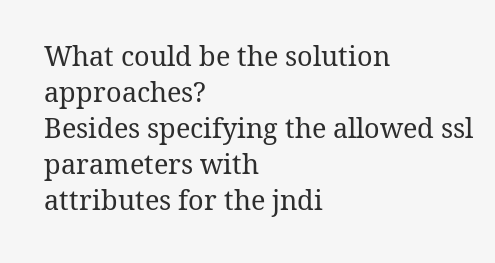What could be the solution approaches?
Besides specifying the allowed ssl parameters with
attributes for the jndi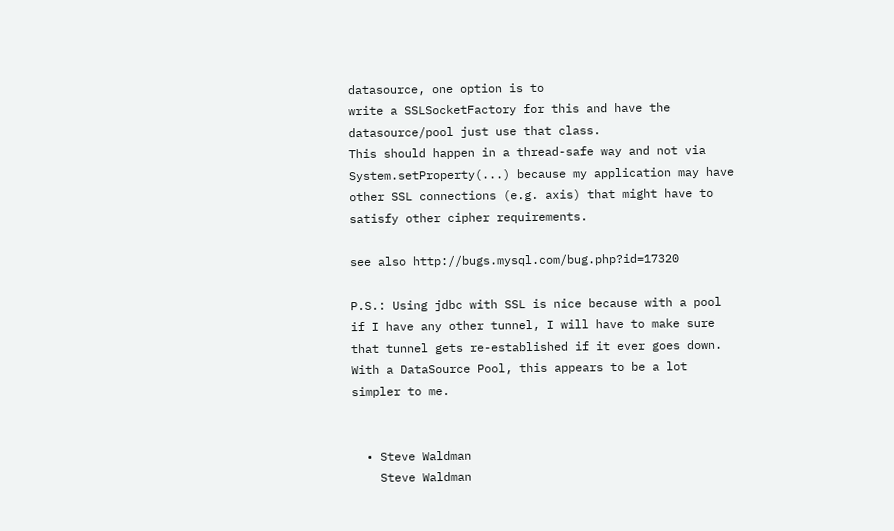datasource, one option is to
write a SSLSocketFactory for this and have the
datasource/pool just use that class.
This should happen in a thread-safe way and not via
System.setProperty(...) because my application may have
other SSL connections (e.g. axis) that might have to
satisfy other cipher requirements.

see also http://bugs.mysql.com/bug.php?id=17320

P.S.: Using jdbc with SSL is nice because with a pool
if I have any other tunnel, I will have to make sure
that tunnel gets re-established if it ever goes down.
With a DataSource Pool, this appears to be a lot
simpler to me.


  • Steve Waldman
    Steve Waldman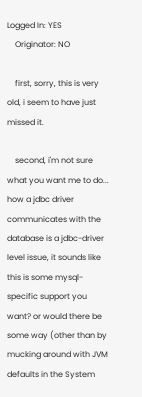Logged In: YES
    Originator: NO

    first, sorry, this is very old, i seem to have just missed it.

    second, i'm not sure what you want me to do... how a jdbc driver communicates with the database is a jdbc-driver level issue, it sounds like this is some mysql-specific support you want? or would there be some way (other than by mucking around with JVM defaults in the System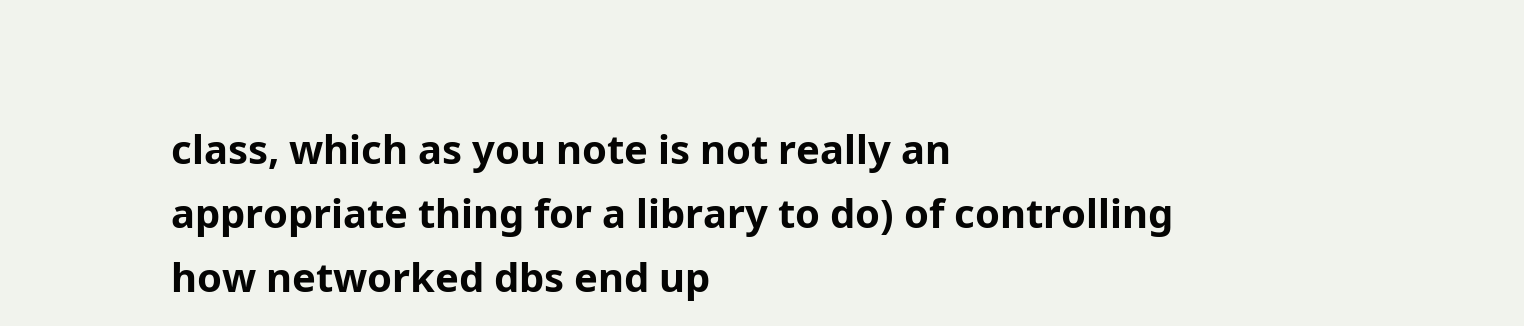class, which as you note is not really an appropriate thing for a library to do) of controlling how networked dbs end up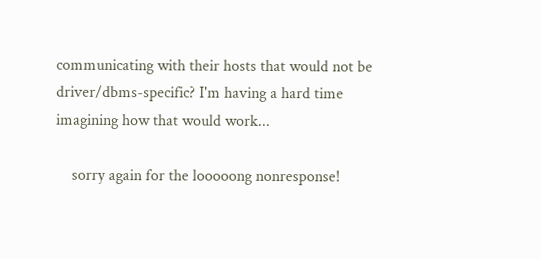communicating with their hosts that would not be driver/dbms-specific? I'm having a hard time imagining how that would work...

    sorry again for the looooong nonresponse!